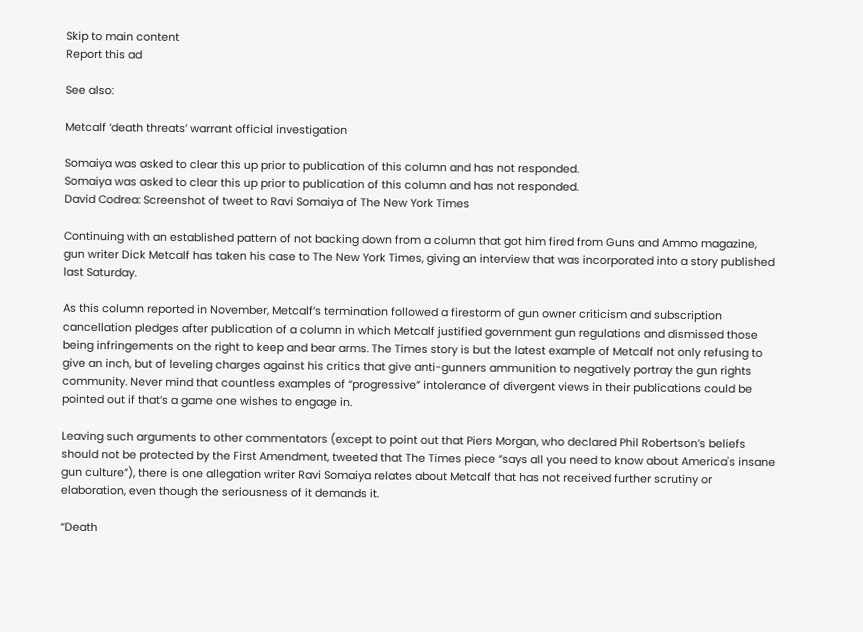Skip to main content
Report this ad

See also:

Metcalf ‘death threats’ warrant official investigation

Somaiya was asked to clear this up prior to publication of this column and has not responded.
Somaiya was asked to clear this up prior to publication of this column and has not responded.
David Codrea: Screenshot of tweet to Ravi Somaiya of The New York Times

Continuing with an established pattern of not backing down from a column that got him fired from Guns and Ammo magazine, gun writer Dick Metcalf has taken his case to The New York Times, giving an interview that was incorporated into a story published last Saturday.

As this column reported in November, Metcalf’s termination followed a firestorm of gun owner criticism and subscription cancellation pledges after publication of a column in which Metcalf justified government gun regulations and dismissed those being infringements on the right to keep and bear arms. The Times story is but the latest example of Metcalf not only refusing to give an inch, but of leveling charges against his critics that give anti-gunners ammunition to negatively portray the gun rights community. Never mind that countless examples of “progressive” intolerance of divergent views in their publications could be pointed out if that’s a game one wishes to engage in.

Leaving such arguments to other commentators (except to point out that Piers Morgan, who declared Phil Robertson’s beliefs should not be protected by the First Amendment, tweeted that The Times piece “says all you need to know about America's insane gun culture”), there is one allegation writer Ravi Somaiya relates about Metcalf that has not received further scrutiny or elaboration, even though the seriousness of it demands it.

“Death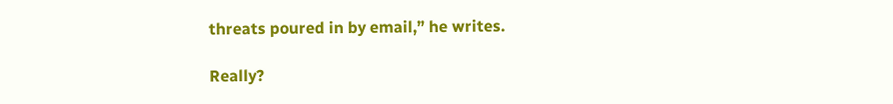threats poured in by email,” he writes.

Really?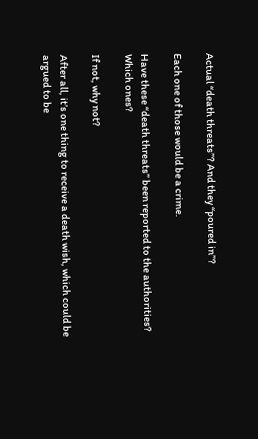Actual “death threats”? And they “poured in”?

Each one of those would be a crime.

Have these “death threats” been reported to the authorities? Which ones?

If not, why not?

After all, it’s one thing to receive a death wish, which could be argued to be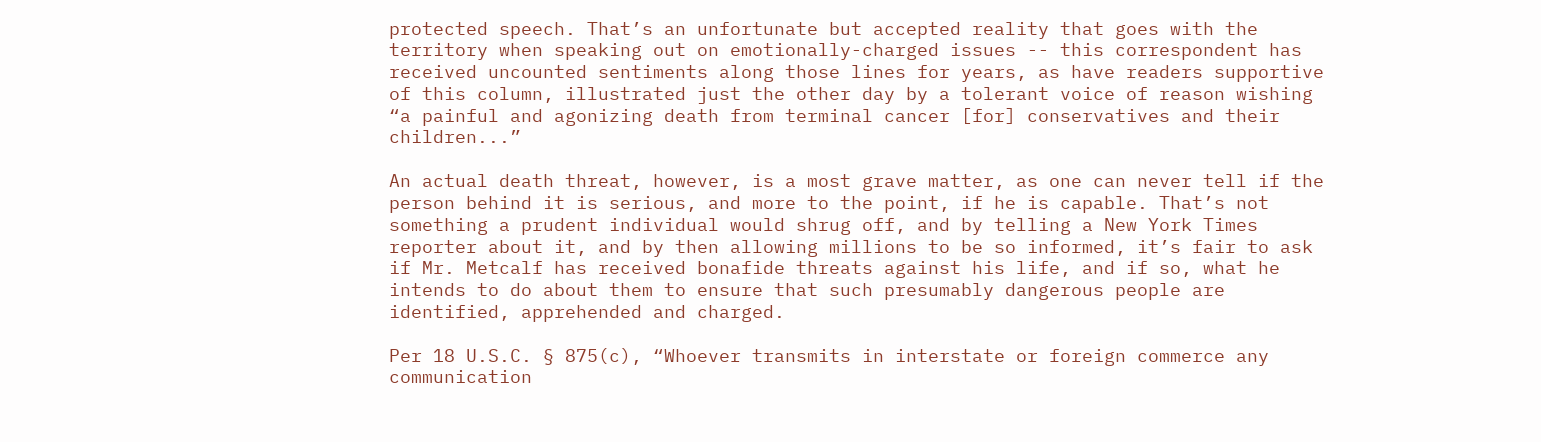protected speech. That’s an unfortunate but accepted reality that goes with the territory when speaking out on emotionally-charged issues -- this correspondent has received uncounted sentiments along those lines for years, as have readers supportive of this column, illustrated just the other day by a tolerant voice of reason wishing “a painful and agonizing death from terminal cancer [for] conservatives and their children...”

An actual death threat, however, is a most grave matter, as one can never tell if the person behind it is serious, and more to the point, if he is capable. That’s not something a prudent individual would shrug off, and by telling a New York Times reporter about it, and by then allowing millions to be so informed, it’s fair to ask if Mr. Metcalf has received bonafide threats against his life, and if so, what he intends to do about them to ensure that such presumably dangerous people are identified, apprehended and charged.

Per 18 U.S.C. § 875(c), “Whoever transmits in interstate or foreign commerce any communication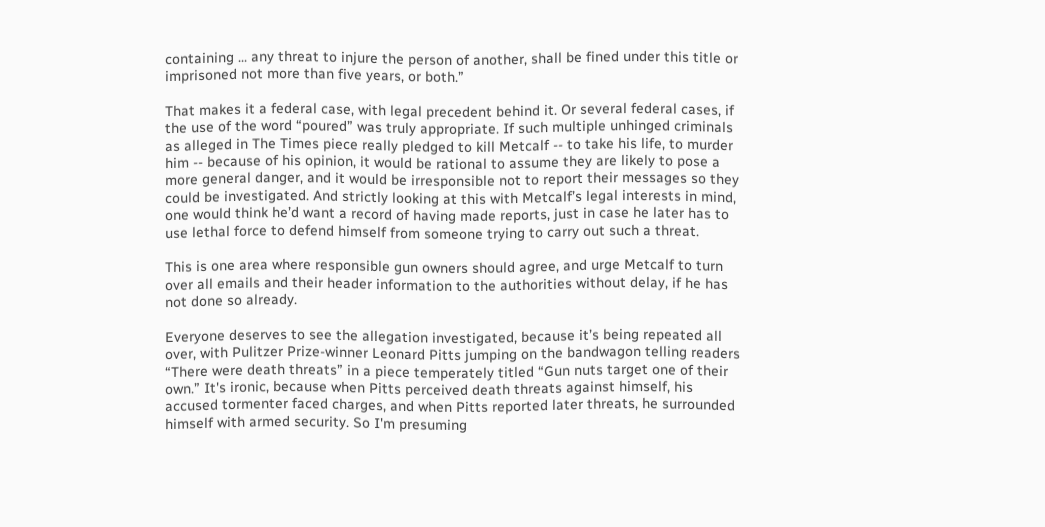containing ... any threat to injure the person of another, shall be fined under this title or imprisoned not more than five years, or both.”

That makes it a federal case, with legal precedent behind it. Or several federal cases, if the use of the word “poured” was truly appropriate. If such multiple unhinged criminals as alleged in The Times piece really pledged to kill Metcalf -- to take his life, to murder him -- because of his opinion, it would be rational to assume they are likely to pose a more general danger, and it would be irresponsible not to report their messages so they could be investigated. And strictly looking at this with Metcalf’s legal interests in mind, one would think he’d want a record of having made reports, just in case he later has to use lethal force to defend himself from someone trying to carry out such a threat.

This is one area where responsible gun owners should agree, and urge Metcalf to turn over all emails and their header information to the authorities without delay, if he has not done so already.

Everyone deserves to see the allegation investigated, because it’s being repeated all over, with Pulitzer Prize-winner Leonard Pitts jumping on the bandwagon telling readers “There were death threats” in a piece temperately titled “Gun nuts target one of their own.” It's ironic, because when Pitts perceived death threats against himself, his accused tormenter faced charges, and when Pitts reported later threats, he surrounded himself with armed security. So I'm presuming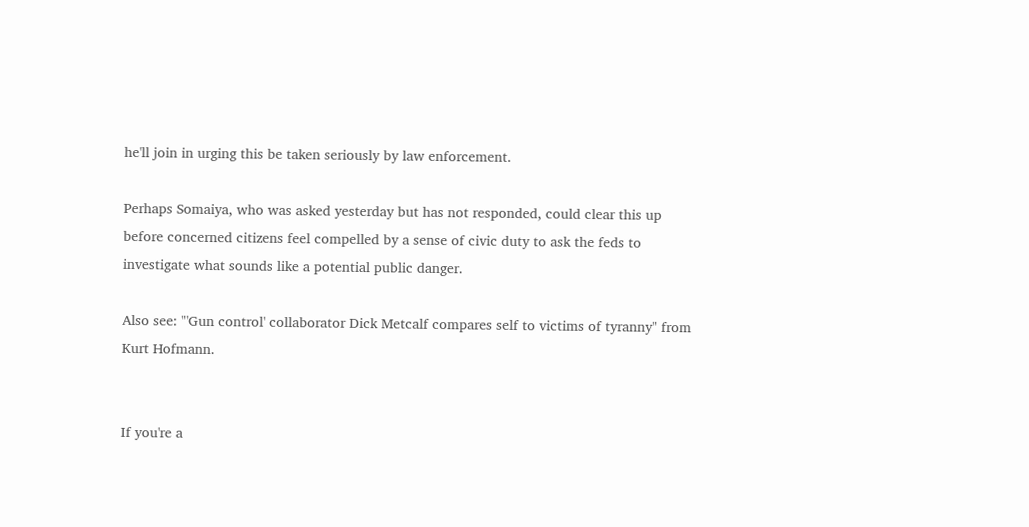he'll join in urging this be taken seriously by law enforcement.

Perhaps Somaiya, who was asked yesterday but has not responded, could clear this up before concerned citizens feel compelled by a sense of civic duty to ask the feds to investigate what sounds like a potential public danger.

Also see: "'Gun control' collaborator Dick Metcalf compares self to victims of tyranny" from Kurt Hofmann.


If you're a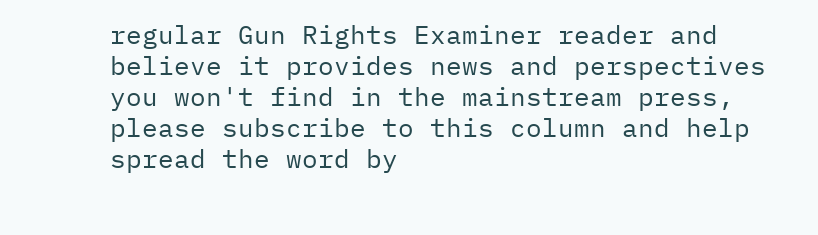regular Gun Rights Examiner reader and believe it provides news and perspectives you won't find in the mainstream press, please subscribe to this column and help spread the word by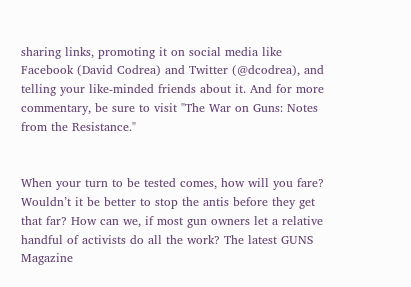sharing links, promoting it on social media like Facebook (David Codrea) and Twitter (@dcodrea), and telling your like-minded friends about it. And for more commentary, be sure to visit "The War on Guns: Notes from the Resistance."


When your turn to be tested comes, how will you fare? Wouldn’t it be better to stop the antis before they get that far? How can we, if most gun owners let a relative handful of activists do all the work? The latest GUNS Magazine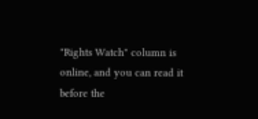"Rights Watch" column is online, and you can read it before the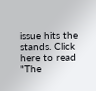issue hits the stands. Click here to read "The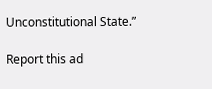Unconstitutional State.”

Report this ad